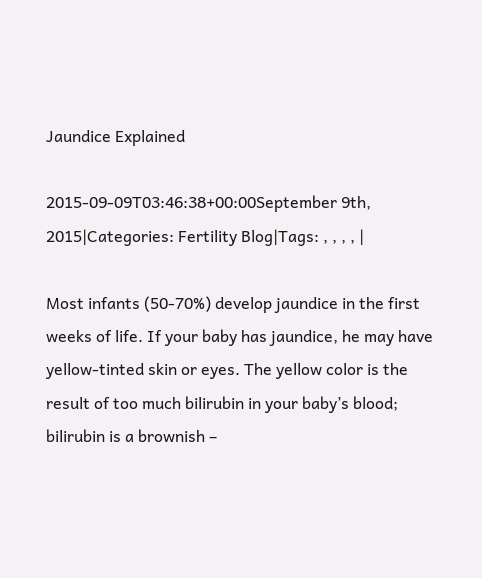Jaundice Explained

2015-09-09T03:46:38+00:00September 9th, 2015|Categories: Fertility Blog|Tags: , , , , |

Most infants (50-70%) develop jaundice in the first weeks of life. If your baby has jaundice, he may have yellow-tinted skin or eyes. The yellow color is the result of too much bilirubin in your baby’s blood; bilirubin is a brownish –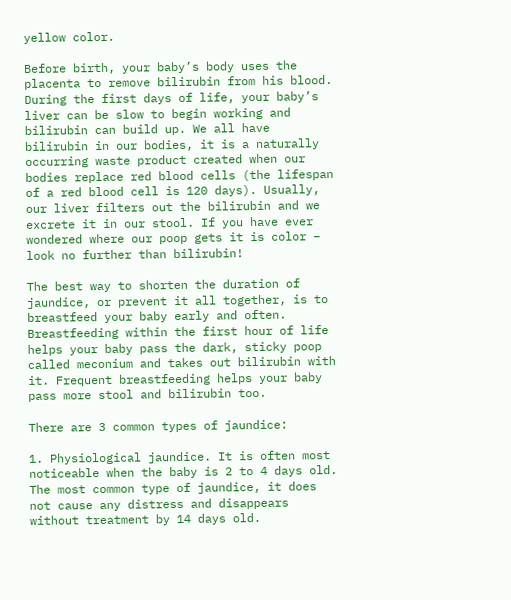yellow color.

Before birth, your baby’s body uses the placenta to remove bilirubin from his blood. During the first days of life, your baby’s liver can be slow to begin working and bilirubin can build up. We all have bilirubin in our bodies, it is a naturally occurring waste product created when our bodies replace red blood cells (the lifespan of a red blood cell is 120 days). Usually, our liver filters out the bilirubin and we excrete it in our stool. If you have ever wondered where our poop gets it is color – look no further than bilirubin!

The best way to shorten the duration of jaundice, or prevent it all together, is to breastfeed your baby early and often. Breastfeeding within the first hour of life helps your baby pass the dark, sticky poop called meconium and takes out bilirubin with it. Frequent breastfeeding helps your baby pass more stool and bilirubin too.

There are 3 common types of jaundice:

1. Physiological jaundice. It is often most noticeable when the baby is 2 to 4 days old. The most common type of jaundice, it does not cause any distress and disappears without treatment by 14 days old.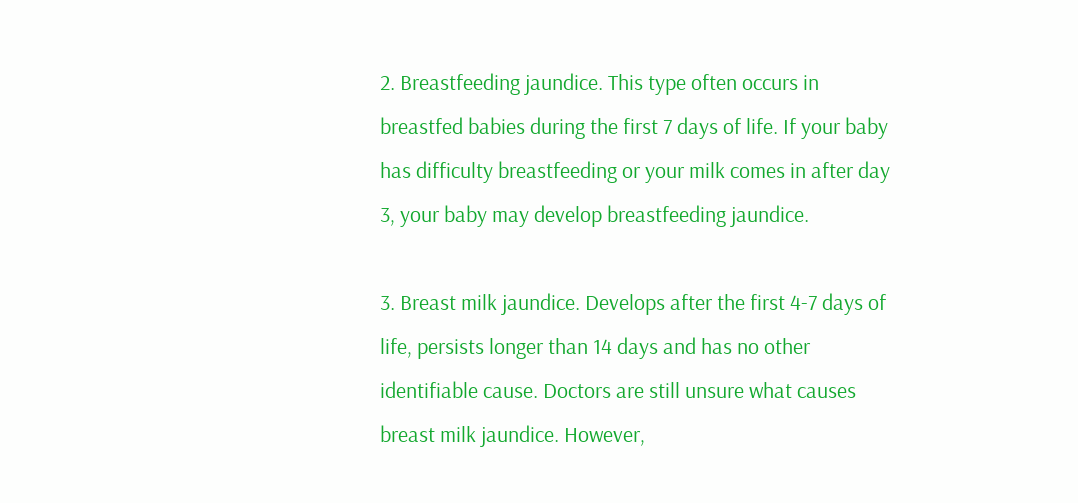2. Breastfeeding jaundice. This type often occurs in breastfed babies during the first 7 days of life. If your baby has difficulty breastfeeding or your milk comes in after day 3, your baby may develop breastfeeding jaundice.

3. Breast milk jaundice. Develops after the first 4-7 days of life, persists longer than 14 days and has no other identifiable cause. Doctors are still unsure what causes breast milk jaundice. However,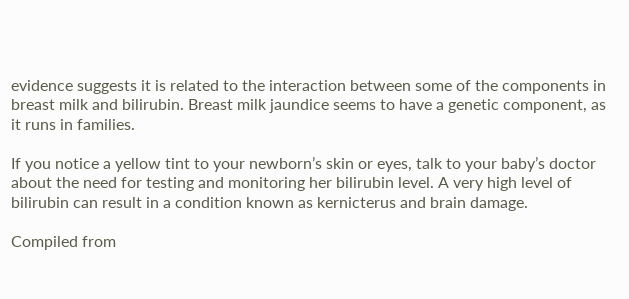evidence suggests it is related to the interaction between some of the components in breast milk and bilirubin. Breast milk jaundice seems to have a genetic component, as it runs in families.

If you notice a yellow tint to your newborn’s skin or eyes, talk to your baby’s doctor about the need for testing and monitoring her bilirubin level. A very high level of bilirubin can result in a condition known as kernicterus and brain damage.

Compiled from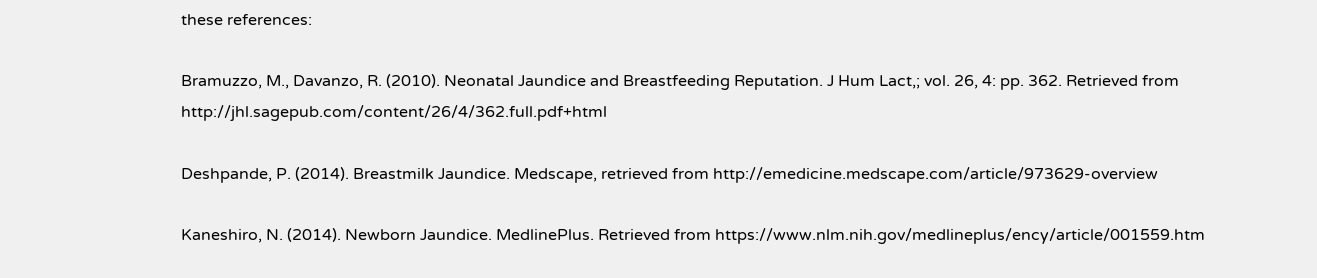these references:

Bramuzzo, M., Davanzo, R. (2010). Neonatal Jaundice and Breastfeeding Reputation. J Hum Lact,; vol. 26, 4: pp. 362. Retrieved from http://jhl.sagepub.com/content/26/4/362.full.pdf+html

Deshpande, P. (2014). Breastmilk Jaundice. Medscape, retrieved from http://emedicine.medscape.com/article/973629-overview

Kaneshiro, N. (2014). Newborn Jaundice. MedlinePlus. Retrieved from https://www.nlm.nih.gov/medlineplus/ency/article/001559.htm